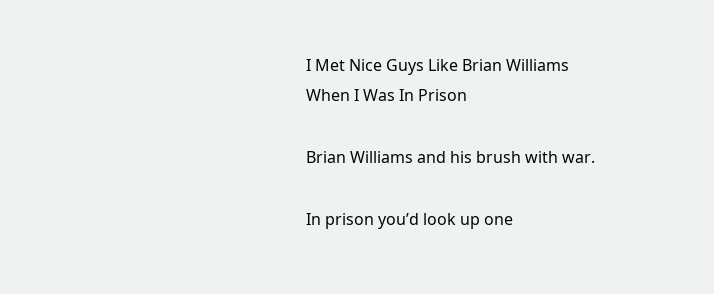I Met Nice Guys Like Brian Williams When I Was In Prison

Brian Williams and his brush with war.

In prison you’d look up one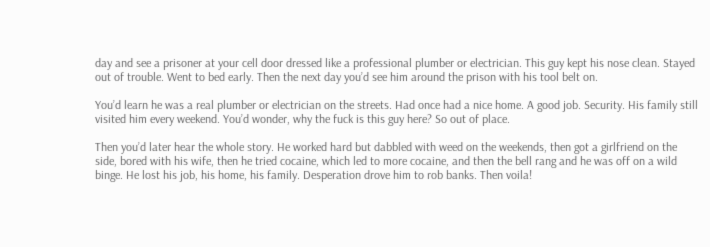day and see a prisoner at your cell door dressed like a professional plumber or electrician. This guy kept his nose clean. Stayed out of trouble. Went to bed early. Then the next day you’d see him around the prison with his tool belt on.

You’d learn he was a real plumber or electrician on the streets. Had once had a nice home. A good job. Security. His family still visited him every weekend. You’d wonder, why the fuck is this guy here? So out of place.

Then you’d later hear the whole story. He worked hard but dabbled with weed on the weekends, then got a girlfriend on the side, bored with his wife, then he tried cocaine, which led to more cocaine, and then the bell rang and he was off on a wild binge. He lost his job, his home, his family. Desperation drove him to rob banks. Then voila!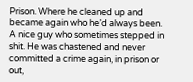Prison. Where he cleaned up and became again who he’d always been. A nice guy who sometimes stepped in shit. He was chastened and never committed a crime again, in prison or out,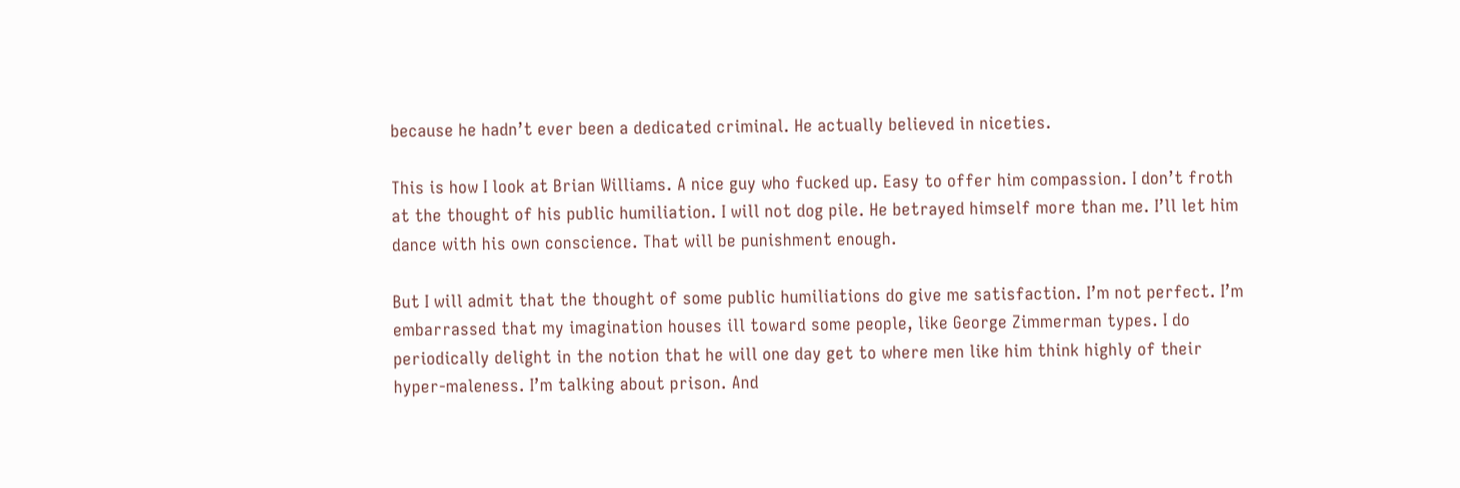because he hadn’t ever been a dedicated criminal. He actually believed in niceties.

This is how I look at Brian Williams. A nice guy who fucked up. Easy to offer him compassion. I don’t froth at the thought of his public humiliation. I will not dog pile. He betrayed himself more than me. I’ll let him dance with his own conscience. That will be punishment enough.

But I will admit that the thought of some public humiliations do give me satisfaction. I’m not perfect. I’m embarrassed that my imagination houses ill toward some people, like George Zimmerman types. I do periodically delight in the notion that he will one day get to where men like him think highly of their hyper-maleness. I’m talking about prison. And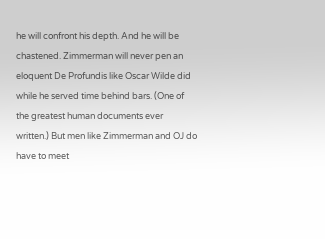he will confront his depth. And he will be chastened. Zimmerman will never pen an eloquent De Profundis like Oscar Wilde did while he served time behind bars. (One of the greatest human documents ever written.) But men like Zimmerman and OJ do have to meet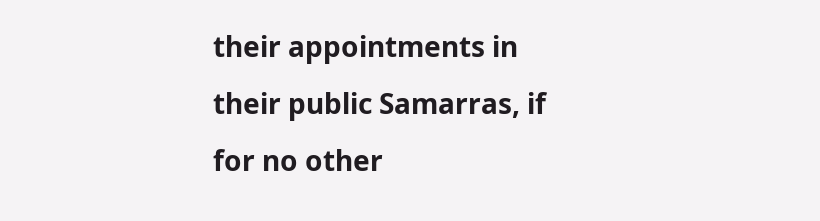their appointments in their public Samarras, if for no other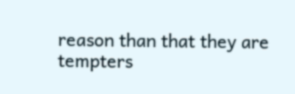reason than that they are tempters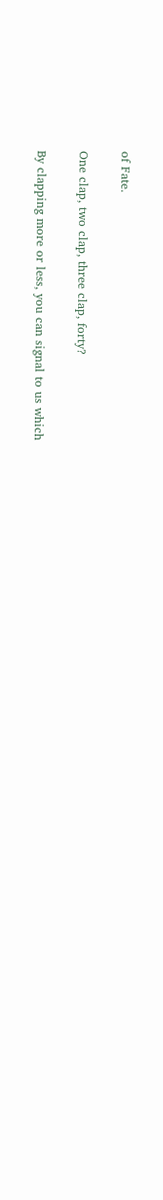of Fate.

One clap, two clap, three clap, forty?

By clapping more or less, you can signal to us which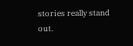stories really stand out.